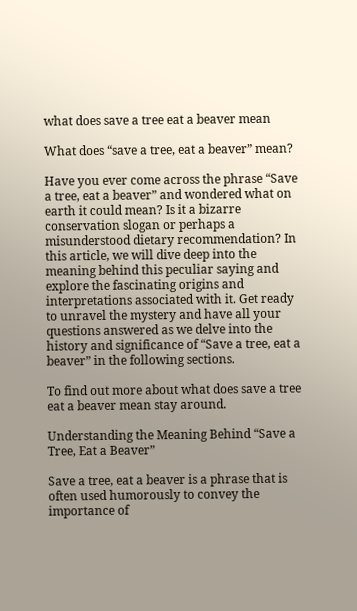what does save a tree eat a beaver mean

What does “save a tree, eat a beaver” mean?

Have you ever come across the phrase “Save a tree, eat a beaver” and wondered what on earth it could mean? Is it a bizarre conservation slogan or perhaps a misunderstood dietary recommendation? In this article, we will dive deep into the meaning behind this peculiar saying and explore the fascinating origins and interpretations associated with it. Get ready to unravel the mystery and have all your questions answered as we delve into the history and significance of “Save a tree, eat a beaver” in the following sections.

To find out more about what does save a tree eat a beaver mean stay around.

Understanding the Meaning Behind “Save a Tree, Eat a Beaver”

Save a tree, eat a beaver is a phrase that is often used humorously to convey the importance of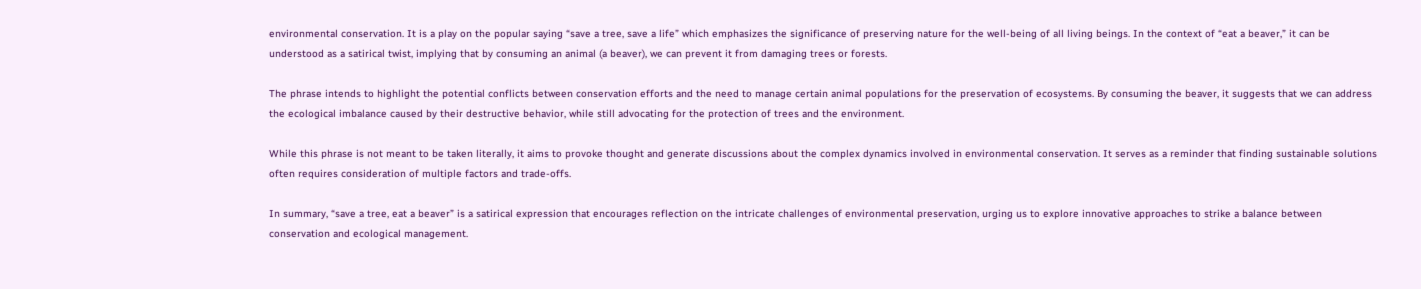environmental conservation. It is a play on the popular saying “save a tree, save a life” which emphasizes the significance of preserving nature for the well-being of all living beings. In the context of “eat a beaver,” it can be understood as a satirical twist, implying that by consuming an animal (a beaver), we can prevent it from damaging trees or forests.

The phrase intends to highlight the potential conflicts between conservation efforts and the need to manage certain animal populations for the preservation of ecosystems. By consuming the beaver, it suggests that we can address the ecological imbalance caused by their destructive behavior, while still advocating for the protection of trees and the environment.

While this phrase is not meant to be taken literally, it aims to provoke thought and generate discussions about the complex dynamics involved in environmental conservation. It serves as a reminder that finding sustainable solutions often requires consideration of multiple factors and trade-offs.

In summary, “save a tree, eat a beaver” is a satirical expression that encourages reflection on the intricate challenges of environmental preservation, urging us to explore innovative approaches to strike a balance between conservation and ecological management.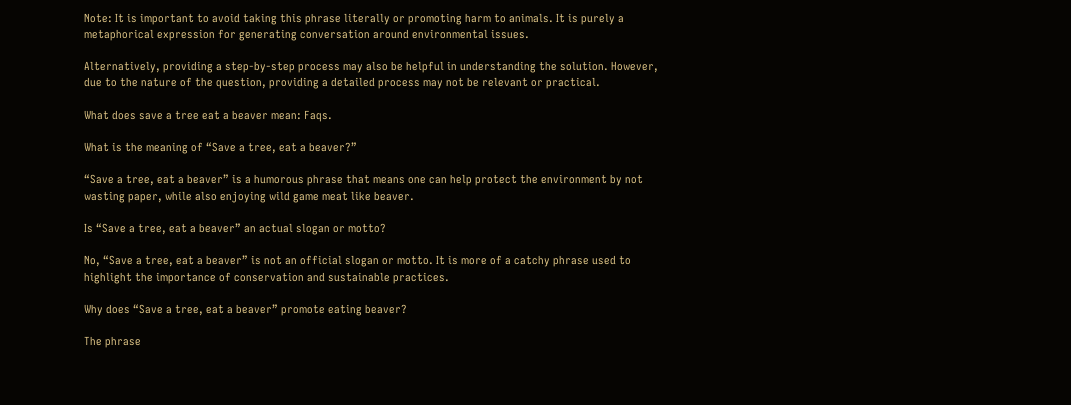Note: It is important to avoid taking this phrase literally or promoting harm to animals. It is purely a metaphorical expression for generating conversation around environmental issues.

Alternatively, providing a step-by-step process may also be helpful in understanding the solution. However, due to the nature of the question, providing a detailed process may not be relevant or practical.

What does save a tree eat a beaver mean: Faqs.

What is the meaning of “Save a tree, eat a beaver?”

“Save a tree, eat a beaver” is a humorous phrase that means one can help protect the environment by not wasting paper, while also enjoying wild game meat like beaver.

Is “Save a tree, eat a beaver” an actual slogan or motto?

No, “Save a tree, eat a beaver” is not an official slogan or motto. It is more of a catchy phrase used to highlight the importance of conservation and sustainable practices.

Why does “Save a tree, eat a beaver” promote eating beaver?

The phrase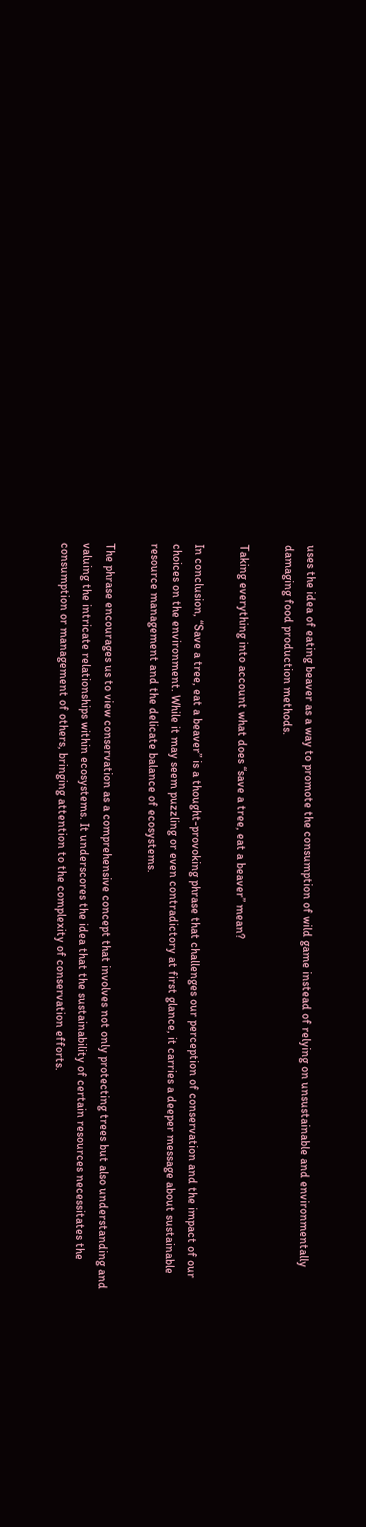uses the idea of eating beaver as a way to promote the consumption of wild game instead of relying on unsustainable and environmentally damaging food production methods.

Taking everything into account what does “save a tree, eat a beaver” mean?

In conclusion, “Save a tree, eat a beaver” is a thought-provoking phrase that challenges our perception of conservation and the impact of our choices on the environment. While it may seem puzzling or even contradictory at first glance, it carries a deeper message about sustainable resource management and the delicate balance of ecosystems.

The phrase encourages us to view conservation as a comprehensive concept that involves not only protecting trees but also understanding and valuing the intricate relationships within ecosystems. It underscores the idea that the sustainability of certain resources necessitates the consumption or management of others, bringing attention to the complexity of conservation efforts.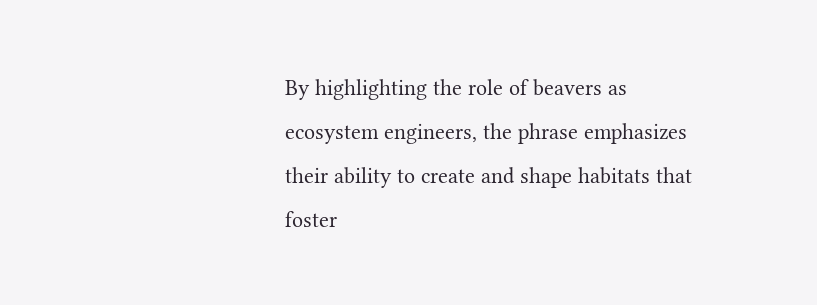By highlighting the role of beavers as ecosystem engineers, the phrase emphasizes their ability to create and shape habitats that foster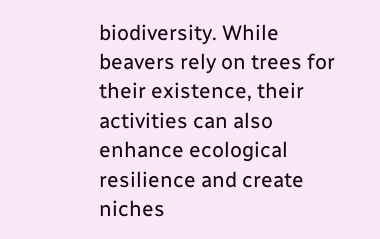biodiversity. While beavers rely on trees for their existence, their activities can also enhance ecological resilience and create niches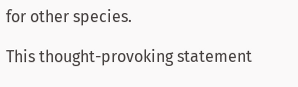for other species.

This thought-provoking statement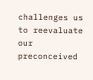challenges us to reevaluate our preconceived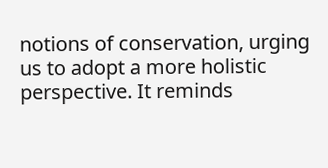notions of conservation, urging us to adopt a more holistic perspective. It reminds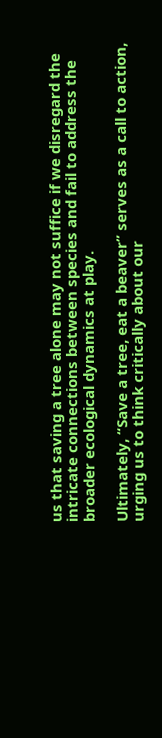us that saving a tree alone may not suffice if we disregard the intricate connections between species and fail to address the broader ecological dynamics at play.

Ultimately, “Save a tree, eat a beaver” serves as a call to action, urging us to think critically about our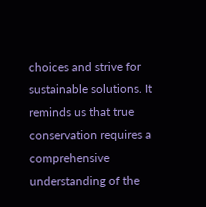choices and strive for sustainable solutions. It reminds us that true conservation requires a comprehensive understanding of the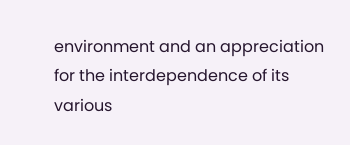environment and an appreciation for the interdependence of its various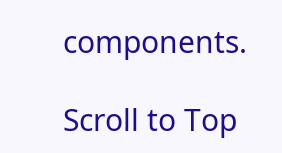components.

Scroll to Top